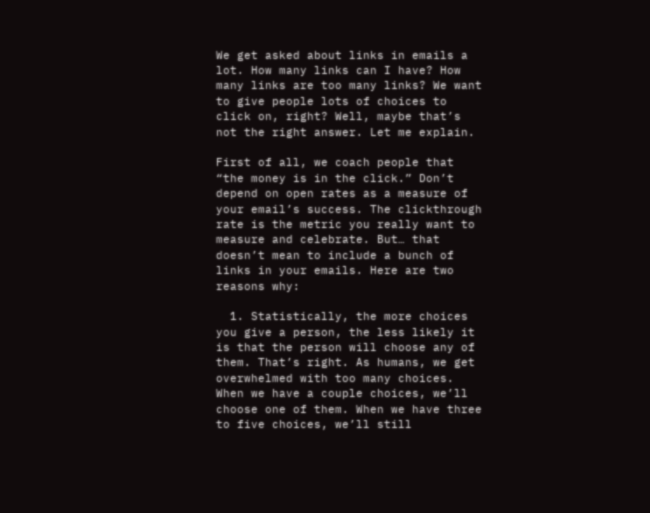We get asked about links in emails a lot. How many links can I have? How many links are too many links? We want to give people lots of choices to click on, right? Well, maybe that’s not the right answer. Let me explain.

First of all, we coach people that “the money is in the click.” Don’t depend on open rates as a measure of your email’s success. The clickthrough rate is the metric you really want to measure and celebrate. But… that doesn’t mean to include a bunch of links in your emails. Here are two reasons why:

  1. Statistically, the more choices you give a person, the less likely it is that the person will choose any of them. That’s right. As humans, we get overwhelmed with too many choices. When we have a couple choices, we’ll choose one of them. When we have three to five choices, we’ll still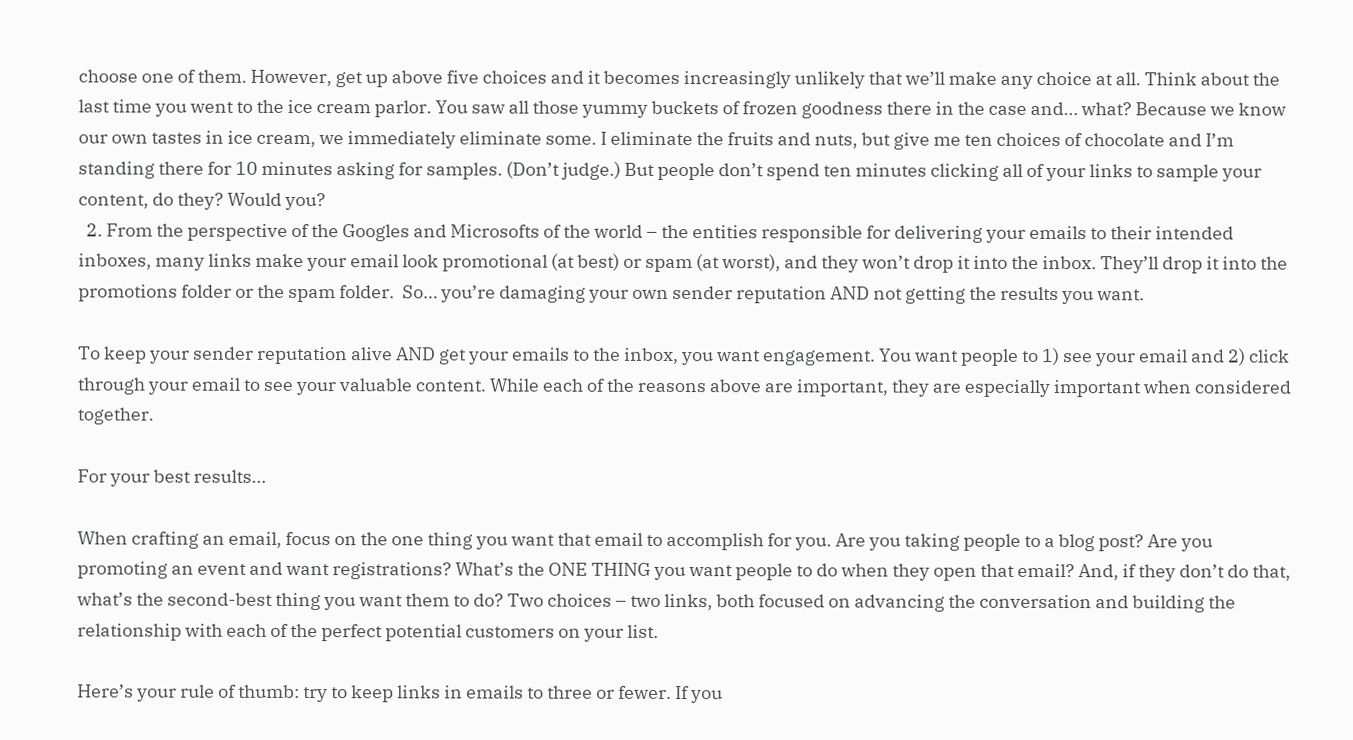choose one of them. However, get up above five choices and it becomes increasingly unlikely that we’ll make any choice at all. Think about the last time you went to the ice cream parlor. You saw all those yummy buckets of frozen goodness there in the case and… what? Because we know our own tastes in ice cream, we immediately eliminate some. I eliminate the fruits and nuts, but give me ten choices of chocolate and I’m standing there for 10 minutes asking for samples. (Don’t judge.) But people don’t spend ten minutes clicking all of your links to sample your content, do they? Would you?
  2. From the perspective of the Googles and Microsofts of the world – the entities responsible for delivering your emails to their intended inboxes, many links make your email look promotional (at best) or spam (at worst), and they won’t drop it into the inbox. They’ll drop it into the promotions folder or the spam folder.  So… you’re damaging your own sender reputation AND not getting the results you want.

To keep your sender reputation alive AND get your emails to the inbox, you want engagement. You want people to 1) see your email and 2) click through your email to see your valuable content. While each of the reasons above are important, they are especially important when considered together.

For your best results…

When crafting an email, focus on the one thing you want that email to accomplish for you. Are you taking people to a blog post? Are you promoting an event and want registrations? What’s the ONE THING you want people to do when they open that email? And, if they don’t do that, what’s the second-best thing you want them to do? Two choices – two links, both focused on advancing the conversation and building the relationship with each of the perfect potential customers on your list.

Here’s your rule of thumb: try to keep links in emails to three or fewer. If you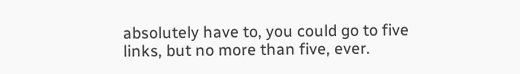absolutely have to, you could go to five links, but no more than five, ever.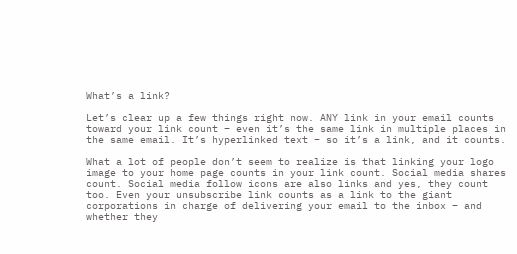What’s a link?

Let’s clear up a few things right now. ANY link in your email counts toward your link count – even it’s the same link in multiple places in the same email. It’s hyperlinked text – so it’s a link, and it counts.

What a lot of people don’t seem to realize is that linking your logo image to your home page counts in your link count. Social media shares count. Social media follow icons are also links and yes, they count too. Even your unsubscribe link counts as a link to the giant corporations in charge of delivering your email to the inbox – and whether they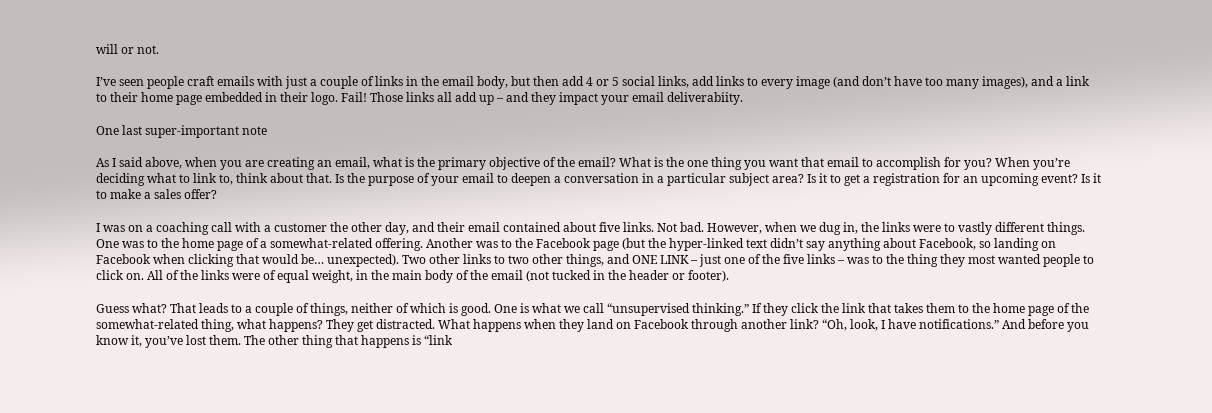will or not.

I’ve seen people craft emails with just a couple of links in the email body, but then add 4 or 5 social links, add links to every image (and don’t have too many images), and a link to their home page embedded in their logo. Fail! Those links all add up – and they impact your email deliverabiity.

One last super-important note

As I said above, when you are creating an email, what is the primary objective of the email? What is the one thing you want that email to accomplish for you? When you’re deciding what to link to, think about that. Is the purpose of your email to deepen a conversation in a particular subject area? Is it to get a registration for an upcoming event? Is it to make a sales offer?

I was on a coaching call with a customer the other day, and their email contained about five links. Not bad. However, when we dug in, the links were to vastly different things. One was to the home page of a somewhat-related offering. Another was to the Facebook page (but the hyper-linked text didn’t say anything about Facebook, so landing on Facebook when clicking that would be… unexpected). Two other links to two other things, and ONE LINK – just one of the five links – was to the thing they most wanted people to click on. All of the links were of equal weight, in the main body of the email (not tucked in the header or footer).

Guess what? That leads to a couple of things, neither of which is good. One is what we call “unsupervised thinking.” If they click the link that takes them to the home page of the somewhat-related thing, what happens? They get distracted. What happens when they land on Facebook through another link? “Oh, look, I have notifications.” And before you know it, you’ve lost them. The other thing that happens is “link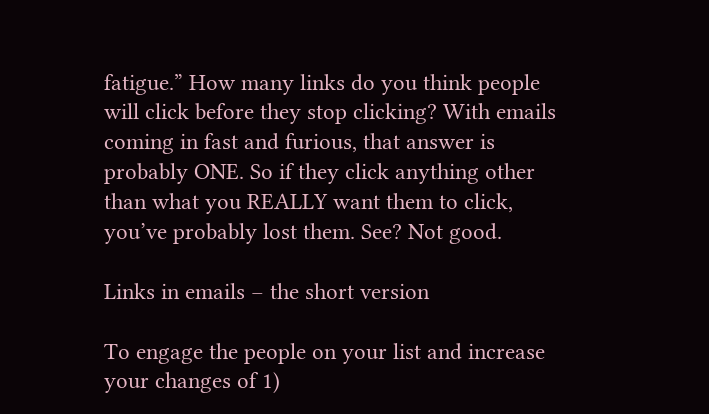fatigue.” How many links do you think people will click before they stop clicking? With emails coming in fast and furious, that answer is probably ONE. So if they click anything other than what you REALLY want them to click, you’ve probably lost them. See? Not good.

Links in emails – the short version

To engage the people on your list and increase your changes of 1)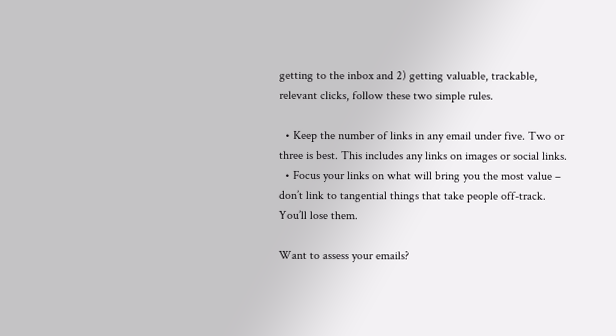getting to the inbox and 2) getting valuable, trackable, relevant clicks, follow these two simple rules.

  • Keep the number of links in any email under five. Two or three is best. This includes any links on images or social links.
  • Focus your links on what will bring you the most value – don’t link to tangential things that take people off-track. You’ll lose them.

Want to assess your emails?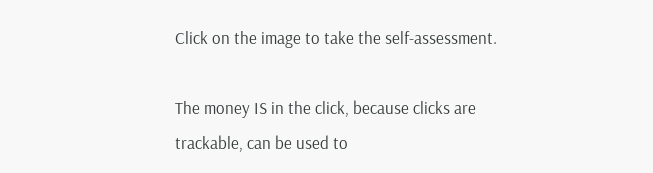Click on the image to take the self-assessment.

The money IS in the click, because clicks are trackable, can be used to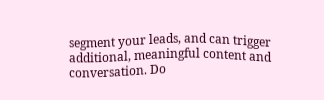segment your leads, and can trigger additional, meaningful content and conversation. Do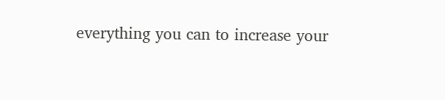everything you can to increase your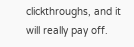clickthroughs, and it will really pay off.